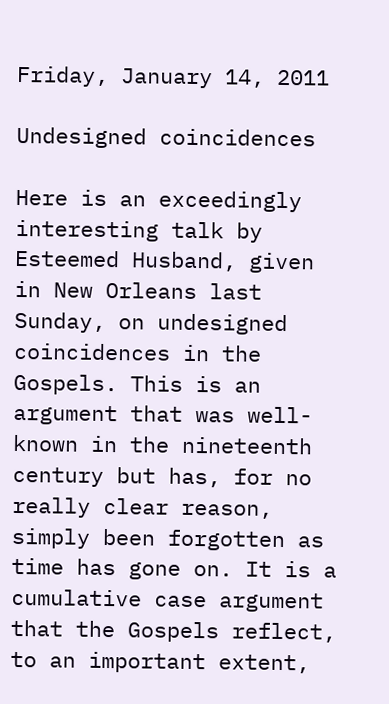Friday, January 14, 2011

Undesigned coincidences

Here is an exceedingly interesting talk by Esteemed Husband, given in New Orleans last Sunday, on undesigned coincidences in the Gospels. This is an argument that was well-known in the nineteenth century but has, for no really clear reason, simply been forgotten as time has gone on. It is a cumulative case argument that the Gospels reflect, to an important extent,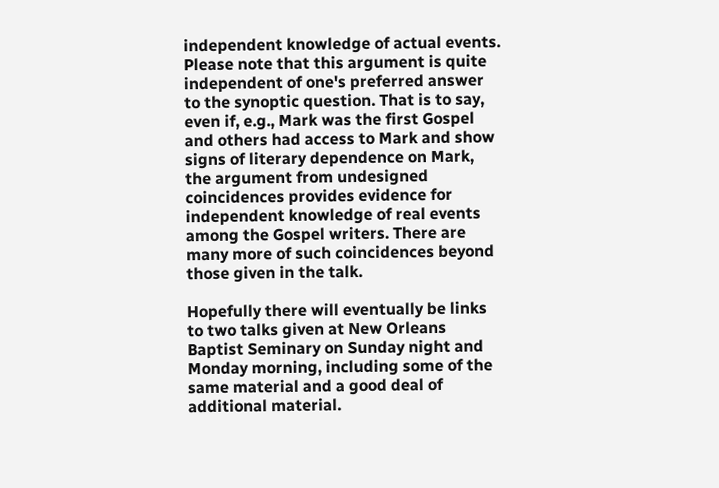independent knowledge of actual events. Please note that this argument is quite independent of one's preferred answer to the synoptic question. That is to say, even if, e.g., Mark was the first Gospel and others had access to Mark and show signs of literary dependence on Mark, the argument from undesigned coincidences provides evidence for independent knowledge of real events among the Gospel writers. There are many more of such coincidences beyond those given in the talk.

Hopefully there will eventually be links to two talks given at New Orleans Baptist Seminary on Sunday night and Monday morning, including some of the same material and a good deal of additional material.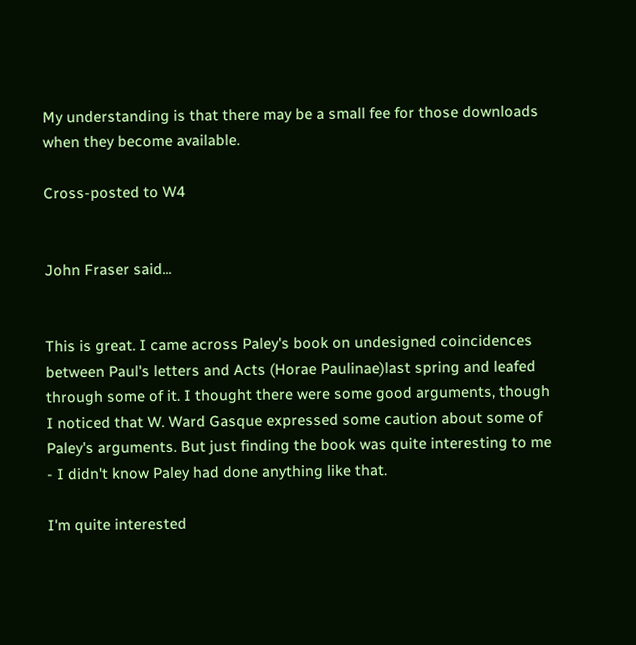My understanding is that there may be a small fee for those downloads when they become available.

Cross-posted to W4


John Fraser said...


This is great. I came across Paley's book on undesigned coincidences between Paul's letters and Acts (Horae Paulinae)last spring and leafed through some of it. I thought there were some good arguments, though I noticed that W. Ward Gasque expressed some caution about some of Paley's arguments. But just finding the book was quite interesting to me - I didn't know Paley had done anything like that.

I'm quite interested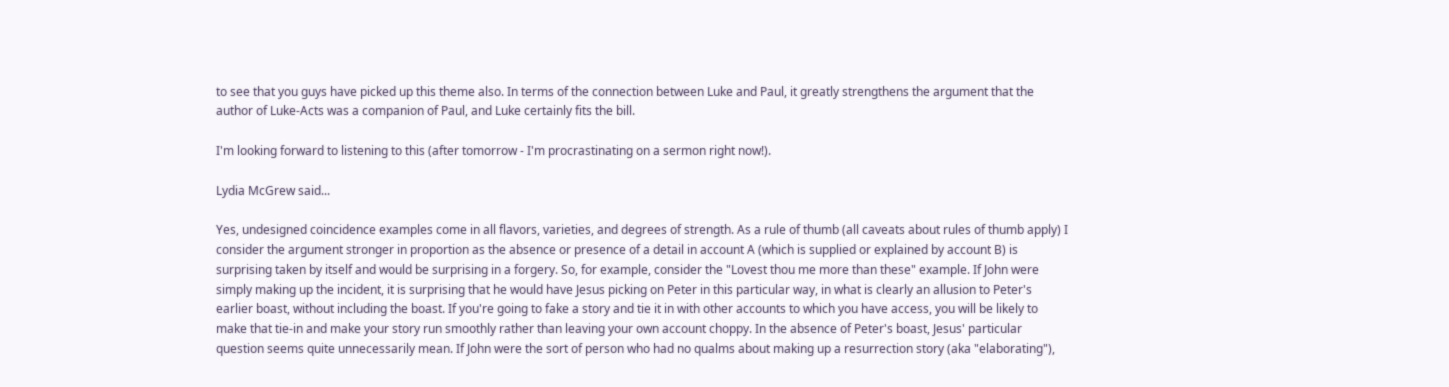to see that you guys have picked up this theme also. In terms of the connection between Luke and Paul, it greatly strengthens the argument that the author of Luke-Acts was a companion of Paul, and Luke certainly fits the bill.

I'm looking forward to listening to this (after tomorrow - I'm procrastinating on a sermon right now!).

Lydia McGrew said...

Yes, undesigned coincidence examples come in all flavors, varieties, and degrees of strength. As a rule of thumb (all caveats about rules of thumb apply) I consider the argument stronger in proportion as the absence or presence of a detail in account A (which is supplied or explained by account B) is surprising taken by itself and would be surprising in a forgery. So, for example, consider the "Lovest thou me more than these" example. If John were simply making up the incident, it is surprising that he would have Jesus picking on Peter in this particular way, in what is clearly an allusion to Peter's earlier boast, without including the boast. If you're going to fake a story and tie it in with other accounts to which you have access, you will be likely to make that tie-in and make your story run smoothly rather than leaving your own account choppy. In the absence of Peter's boast, Jesus' particular question seems quite unnecessarily mean. If John were the sort of person who had no qualms about making up a resurrection story (aka "elaborating"),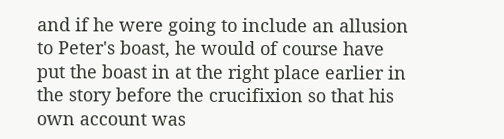and if he were going to include an allusion to Peter's boast, he would of course have put the boast in at the right place earlier in the story before the crucifixion so that his own account was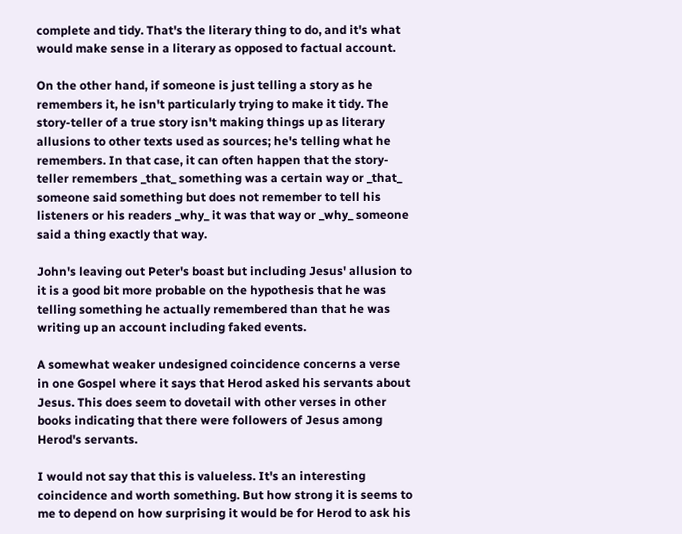complete and tidy. That's the literary thing to do, and it's what would make sense in a literary as opposed to factual account.

On the other hand, if someone is just telling a story as he remembers it, he isn't particularly trying to make it tidy. The story-teller of a true story isn't making things up as literary allusions to other texts used as sources; he's telling what he remembers. In that case, it can often happen that the story-teller remembers _that_ something was a certain way or _that_ someone said something but does not remember to tell his listeners or his readers _why_ it was that way or _why_ someone said a thing exactly that way.

John's leaving out Peter's boast but including Jesus' allusion to it is a good bit more probable on the hypothesis that he was telling something he actually remembered than that he was writing up an account including faked events.

A somewhat weaker undesigned coincidence concerns a verse in one Gospel where it says that Herod asked his servants about Jesus. This does seem to dovetail with other verses in other books indicating that there were followers of Jesus among Herod's servants.

I would not say that this is valueless. It's an interesting coincidence and worth something. But how strong it is seems to me to depend on how surprising it would be for Herod to ask his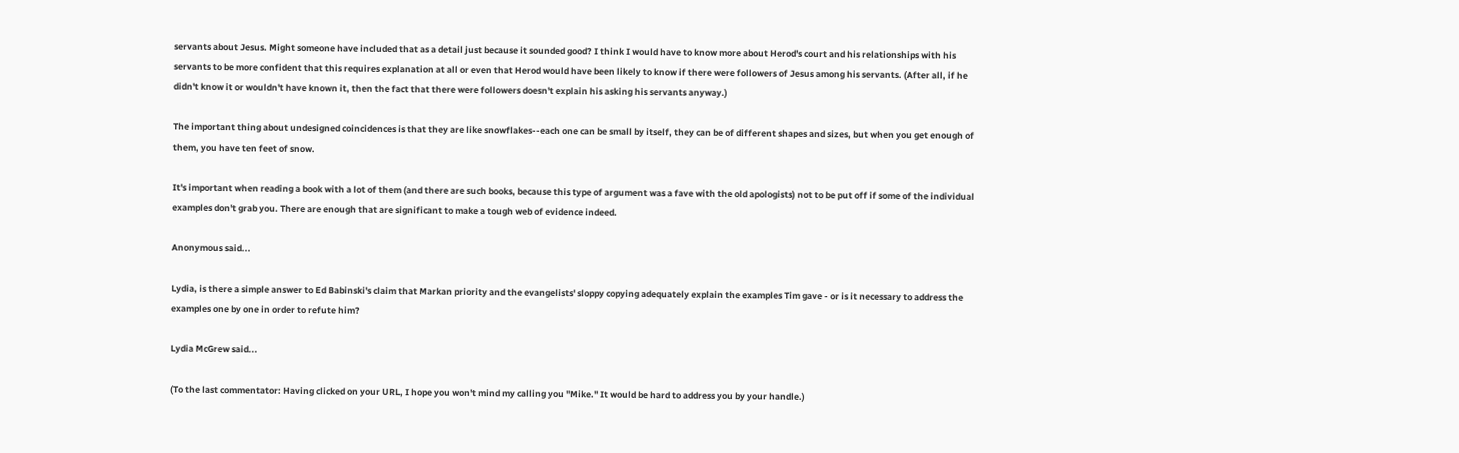servants about Jesus. Might someone have included that as a detail just because it sounded good? I think I would have to know more about Herod's court and his relationships with his servants to be more confident that this requires explanation at all or even that Herod would have been likely to know if there were followers of Jesus among his servants. (After all, if he didn't know it or wouldn't have known it, then the fact that there were followers doesn't explain his asking his servants anyway.)

The important thing about undesigned coincidences is that they are like snowflakes--each one can be small by itself, they can be of different shapes and sizes, but when you get enough of them, you have ten feet of snow.

It's important when reading a book with a lot of them (and there are such books, because this type of argument was a fave with the old apologists) not to be put off if some of the individual examples don't grab you. There are enough that are significant to make a tough web of evidence indeed.

Anonymous said...

Lydia, is there a simple answer to Ed Babinski's claim that Markan priority and the evangelists' sloppy copying adequately explain the examples Tim gave - or is it necessary to address the examples one by one in order to refute him?

Lydia McGrew said...

(To the last commentator: Having clicked on your URL, I hope you won't mind my calling you "Mike." It would be hard to address you by your handle.)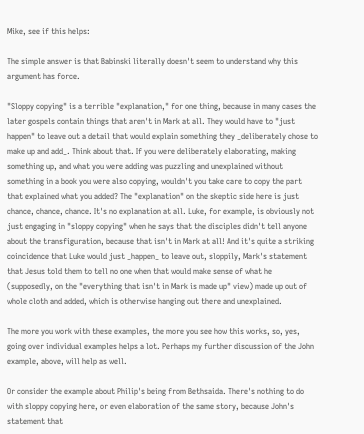Mike, see if this helps:

The simple answer is that Babinski literally doesn't seem to understand why this argument has force.

"Sloppy copying" is a terrible "explanation," for one thing, because in many cases the later gospels contain things that aren't in Mark at all. They would have to "just happen" to leave out a detail that would explain something they _deliberately chose to make up and add_. Think about that. If you were deliberately elaborating, making something up, and what you were adding was puzzling and unexplained without something in a book you were also copying, wouldn't you take care to copy the part that explained what you added? The "explanation" on the skeptic side here is just chance, chance, chance. It's no explanation at all. Luke, for example, is obviously not just engaging in "sloppy copying" when he says that the disciples didn't tell anyone about the transfiguration, because that isn't in Mark at all! And it's quite a striking coincidence that Luke would just _happen_ to leave out, sloppily, Mark's statement that Jesus told them to tell no one when that would make sense of what he (supposedly, on the "everything that isn't in Mark is made up" view) made up out of whole cloth and added, which is otherwise hanging out there and unexplained.

The more you work with these examples, the more you see how this works, so, yes, going over individual examples helps a lot. Perhaps my further discussion of the John example, above, will help as well.

Or consider the example about Philip's being from Bethsaida. There's nothing to do with sloppy copying here, or even elaboration of the same story, because John's statement that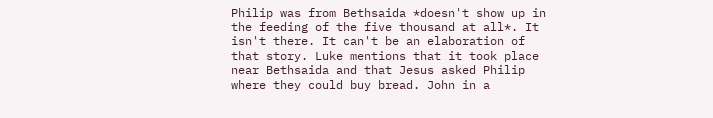Philip was from Bethsaida *doesn't show up in the feeding of the five thousand at all*. It isn't there. It can't be an elaboration of that story. Luke mentions that it took place near Bethsaida and that Jesus asked Philip where they could buy bread. John in a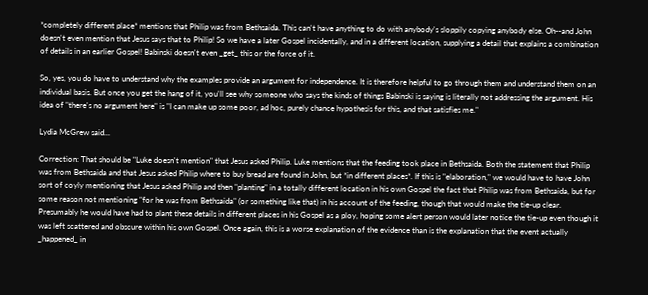*completely different place* mentions that Philip was from Bethsaida. This can't have anything to do with anybody's sloppily copying anybody else. Oh--and John doesn't even mention that Jesus says that to Philip! So we have a later Gospel incidentally, and in a different location, supplying a detail that explains a combination of details in an earlier Gospel! Babinski doesn't even _get_ this or the force of it.

So, yes, you do have to understand why the examples provide an argument for independence. It is therefore helpful to go through them and understand them on an individual basis. But once you get the hang of it, you'll see why someone who says the kinds of things Babinski is saying is literally not addressing the argument. His idea of "there's no argument here" is "I can make up some poor, ad hoc, purely chance hypothesis for this, and that satisfies me."

Lydia McGrew said...

Correction: That should be "Luke doesn't mention" that Jesus asked Philip. Luke mentions that the feeding took place in Bethsaida. Both the statement that Philip was from Bethsaida and that Jesus asked Philip where to buy bread are found in John, but *in different places*. If this is "elaboration," we would have to have John sort of coyly mentioning that Jesus asked Philip and then "planting" in a totally different location in his own Gospel the fact that Philip was from Bethsaida, but for some reason not mentioning "for he was from Bethsaida" (or something like that) in his account of the feeding, though that would make the tie-up clear. Presumably he would have had to plant these details in different places in his Gospel as a ploy, hoping some alert person would later notice the tie-up even though it was left scattered and obscure within his own Gospel. Once again, this is a worse explanation of the evidence than is the explanation that the event actually _happened_ in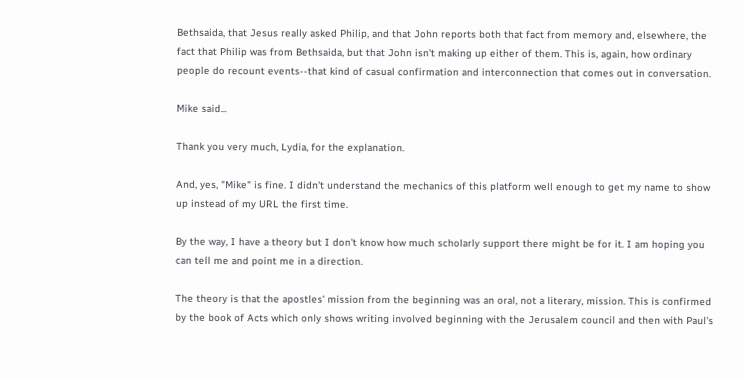Bethsaida, that Jesus really asked Philip, and that John reports both that fact from memory and, elsewhere, the fact that Philip was from Bethsaida, but that John isn't making up either of them. This is, again, how ordinary people do recount events--that kind of casual confirmation and interconnection that comes out in conversation.

Mike said...

Thank you very much, Lydia, for the explanation.

And, yes, "Mike" is fine. I didn't understand the mechanics of this platform well enough to get my name to show up instead of my URL the first time.

By the way, I have a theory but I don't know how much scholarly support there might be for it. I am hoping you can tell me and point me in a direction.

The theory is that the apostles' mission from the beginning was an oral, not a literary, mission. This is confirmed by the book of Acts which only shows writing involved beginning with the Jerusalem council and then with Paul's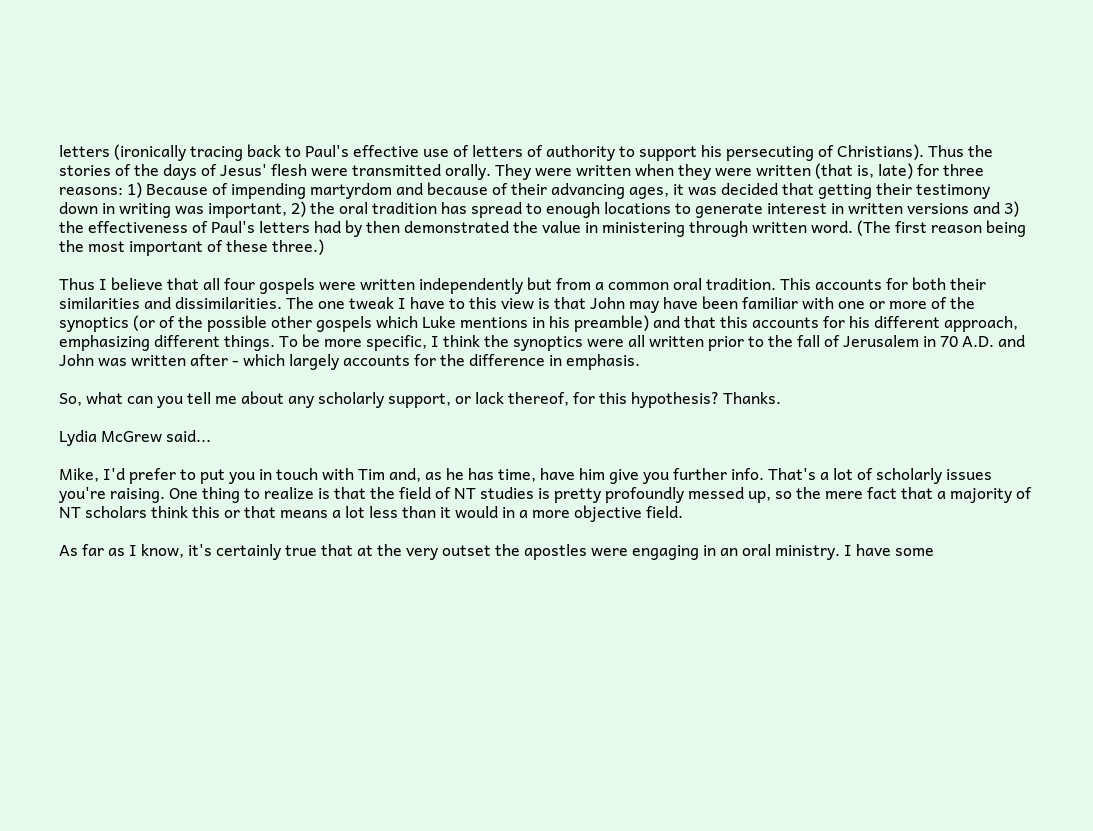letters (ironically tracing back to Paul's effective use of letters of authority to support his persecuting of Christians). Thus the stories of the days of Jesus' flesh were transmitted orally. They were written when they were written (that is, late) for three reasons: 1) Because of impending martyrdom and because of their advancing ages, it was decided that getting their testimony down in writing was important, 2) the oral tradition has spread to enough locations to generate interest in written versions and 3) the effectiveness of Paul's letters had by then demonstrated the value in ministering through written word. (The first reason being the most important of these three.)

Thus I believe that all four gospels were written independently but from a common oral tradition. This accounts for both their similarities and dissimilarities. The one tweak I have to this view is that John may have been familiar with one or more of the synoptics (or of the possible other gospels which Luke mentions in his preamble) and that this accounts for his different approach, emphasizing different things. To be more specific, I think the synoptics were all written prior to the fall of Jerusalem in 70 A.D. and John was written after - which largely accounts for the difference in emphasis.

So, what can you tell me about any scholarly support, or lack thereof, for this hypothesis? Thanks.

Lydia McGrew said...

Mike, I'd prefer to put you in touch with Tim and, as he has time, have him give you further info. That's a lot of scholarly issues you're raising. One thing to realize is that the field of NT studies is pretty profoundly messed up, so the mere fact that a majority of NT scholars think this or that means a lot less than it would in a more objective field.

As far as I know, it's certainly true that at the very outset the apostles were engaging in an oral ministry. I have some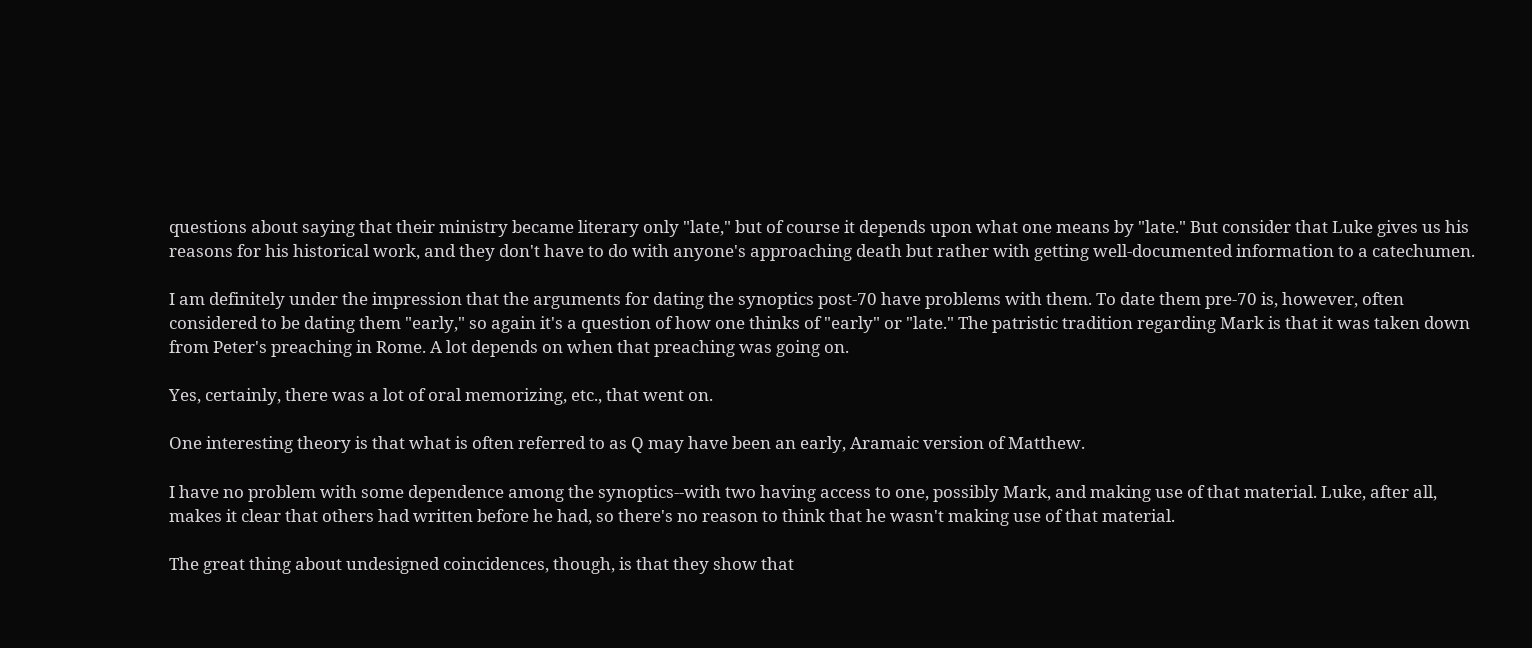questions about saying that their ministry became literary only "late," but of course it depends upon what one means by "late." But consider that Luke gives us his reasons for his historical work, and they don't have to do with anyone's approaching death but rather with getting well-documented information to a catechumen.

I am definitely under the impression that the arguments for dating the synoptics post-70 have problems with them. To date them pre-70 is, however, often considered to be dating them "early," so again it's a question of how one thinks of "early" or "late." The patristic tradition regarding Mark is that it was taken down from Peter's preaching in Rome. A lot depends on when that preaching was going on.

Yes, certainly, there was a lot of oral memorizing, etc., that went on.

One interesting theory is that what is often referred to as Q may have been an early, Aramaic version of Matthew.

I have no problem with some dependence among the synoptics--with two having access to one, possibly Mark, and making use of that material. Luke, after all, makes it clear that others had written before he had, so there's no reason to think that he wasn't making use of that material.

The great thing about undesigned coincidences, though, is that they show that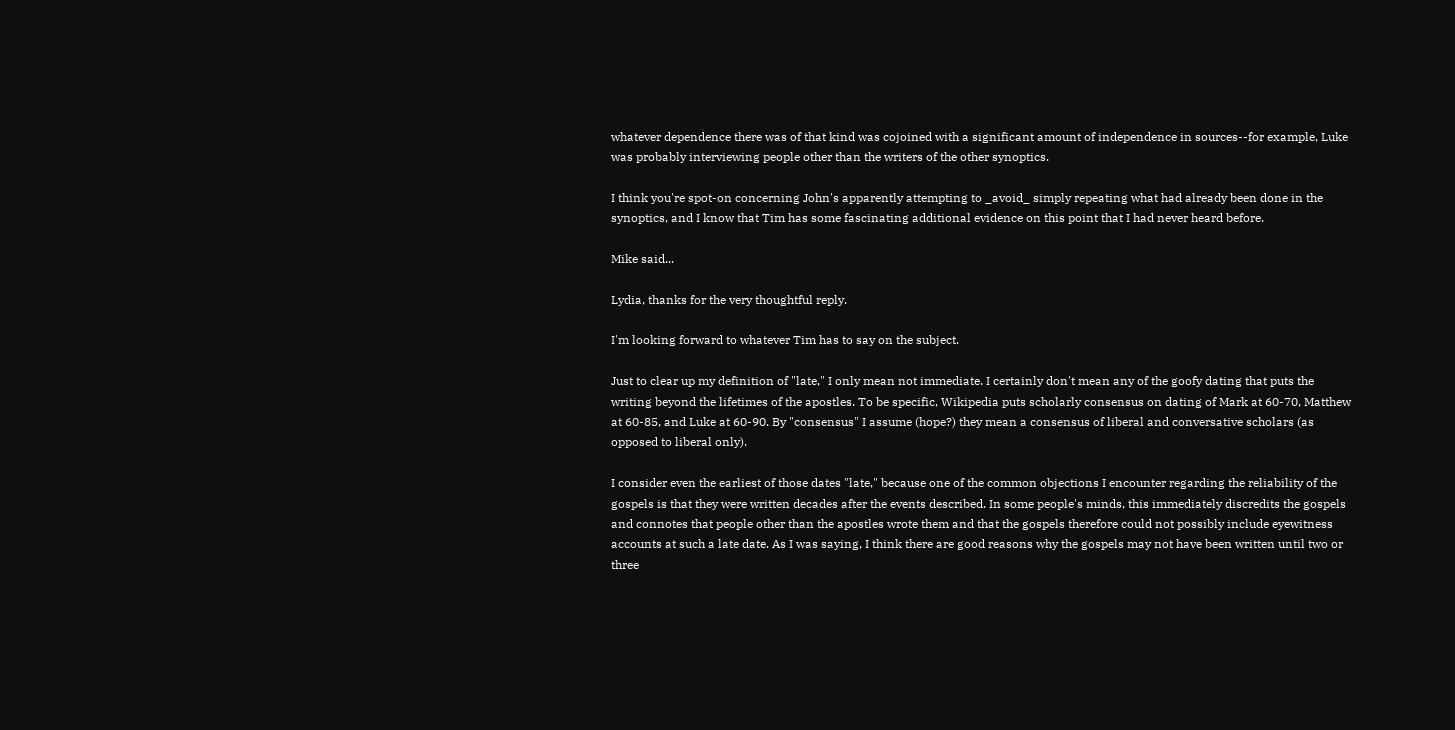whatever dependence there was of that kind was cojoined with a significant amount of independence in sources--for example, Luke was probably interviewing people other than the writers of the other synoptics.

I think you're spot-on concerning John's apparently attempting to _avoid_ simply repeating what had already been done in the synoptics, and I know that Tim has some fascinating additional evidence on this point that I had never heard before.

Mike said...

Lydia, thanks for the very thoughtful reply.

I'm looking forward to whatever Tim has to say on the subject.

Just to clear up my definition of "late," I only mean not immediate. I certainly don't mean any of the goofy dating that puts the writing beyond the lifetimes of the apostles. To be specific, Wikipedia puts scholarly consensus on dating of Mark at 60-70, Matthew at 60-85, and Luke at 60-90. By "consensus" I assume (hope?) they mean a consensus of liberal and conversative scholars (as opposed to liberal only).

I consider even the earliest of those dates "late," because one of the common objections I encounter regarding the reliability of the gospels is that they were written decades after the events described. In some people's minds, this immediately discredits the gospels and connotes that people other than the apostles wrote them and that the gospels therefore could not possibly include eyewitness accounts at such a late date. As I was saying, I think there are good reasons why the gospels may not have been written until two or three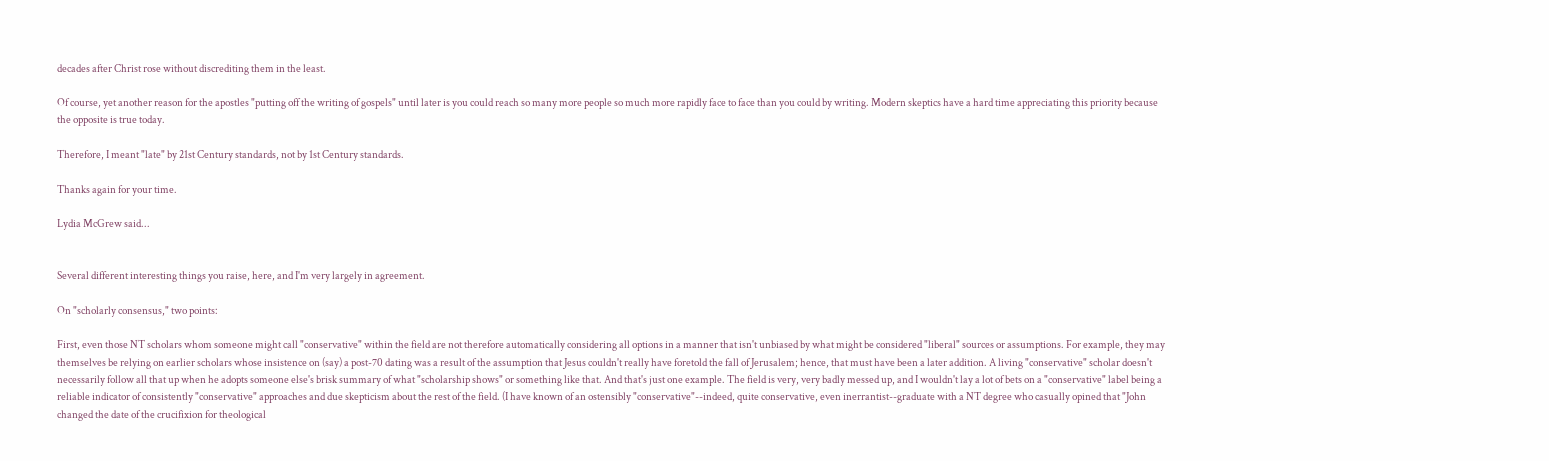decades after Christ rose without discrediting them in the least.

Of course, yet another reason for the apostles "putting off the writing of gospels" until later is you could reach so many more people so much more rapidly face to face than you could by writing. Modern skeptics have a hard time appreciating this priority because the opposite is true today.

Therefore, I meant "late" by 21st Century standards, not by 1st Century standards.

Thanks again for your time.

Lydia McGrew said...


Several different interesting things you raise, here, and I'm very largely in agreement.

On "scholarly consensus," two points:

First, even those NT scholars whom someone might call "conservative" within the field are not therefore automatically considering all options in a manner that isn't unbiased by what might be considered "liberal" sources or assumptions. For example, they may themselves be relying on earlier scholars whose insistence on (say) a post-70 dating was a result of the assumption that Jesus couldn't really have foretold the fall of Jerusalem; hence, that must have been a later addition. A living "conservative" scholar doesn't necessarily follow all that up when he adopts someone else's brisk summary of what "scholarship shows" or something like that. And that's just one example. The field is very, very badly messed up, and I wouldn't lay a lot of bets on a "conservative" label being a reliable indicator of consistently "conservative" approaches and due skepticism about the rest of the field. (I have known of an ostensibly "conservative"--indeed, quite conservative, even inerrantist--graduate with a NT degree who casually opined that "John changed the date of the crucifixion for theological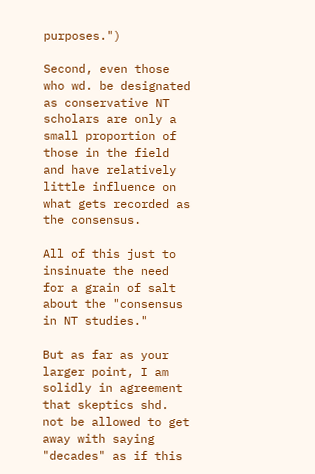purposes.")

Second, even those who wd. be designated as conservative NT scholars are only a small proportion of those in the field and have relatively little influence on what gets recorded as the consensus.

All of this just to insinuate the need for a grain of salt about the "consensus in NT studies."

But as far as your larger point, I am solidly in agreement that skeptics shd. not be allowed to get away with saying "decades" as if this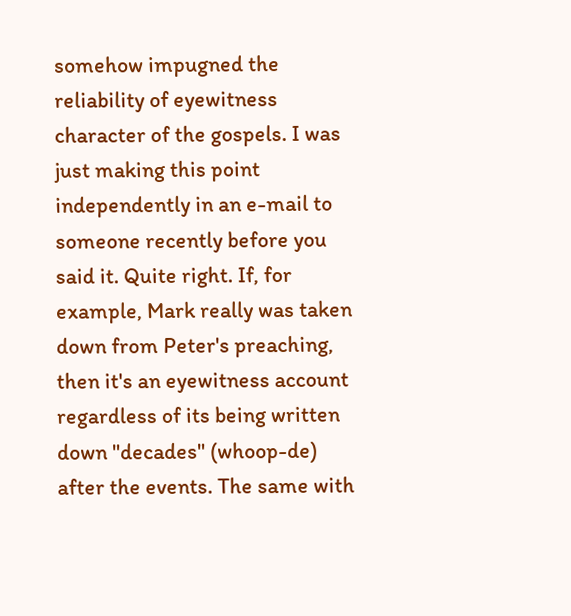somehow impugned the reliability of eyewitness character of the gospels. I was just making this point independently in an e-mail to someone recently before you said it. Quite right. If, for example, Mark really was taken down from Peter's preaching, then it's an eyewitness account regardless of its being written down "decades" (whoop-de) after the events. The same with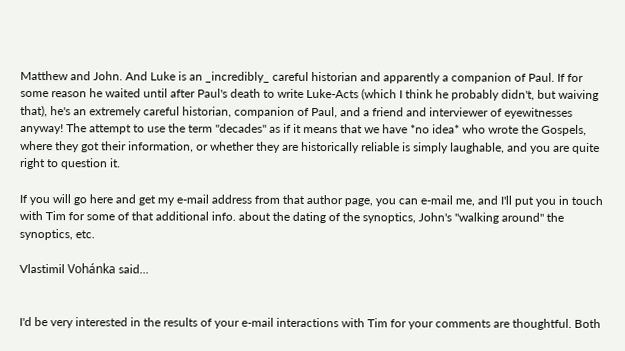Matthew and John. And Luke is an _incredibly_ careful historian and apparently a companion of Paul. If for some reason he waited until after Paul's death to write Luke-Acts (which I think he probably didn't, but waiving that), he's an extremely careful historian, companion of Paul, and a friend and interviewer of eyewitnesses anyway! The attempt to use the term "decades" as if it means that we have *no idea* who wrote the Gospels, where they got their information, or whether they are historically reliable is simply laughable, and you are quite right to question it.

If you will go here and get my e-mail address from that author page, you can e-mail me, and I'll put you in touch with Tim for some of that additional info. about the dating of the synoptics, John's "walking around" the synoptics, etc.

Vlastimil Vohánka said...


I'd be very interested in the results of your e-mail interactions with Tim for your comments are thoughtful. Both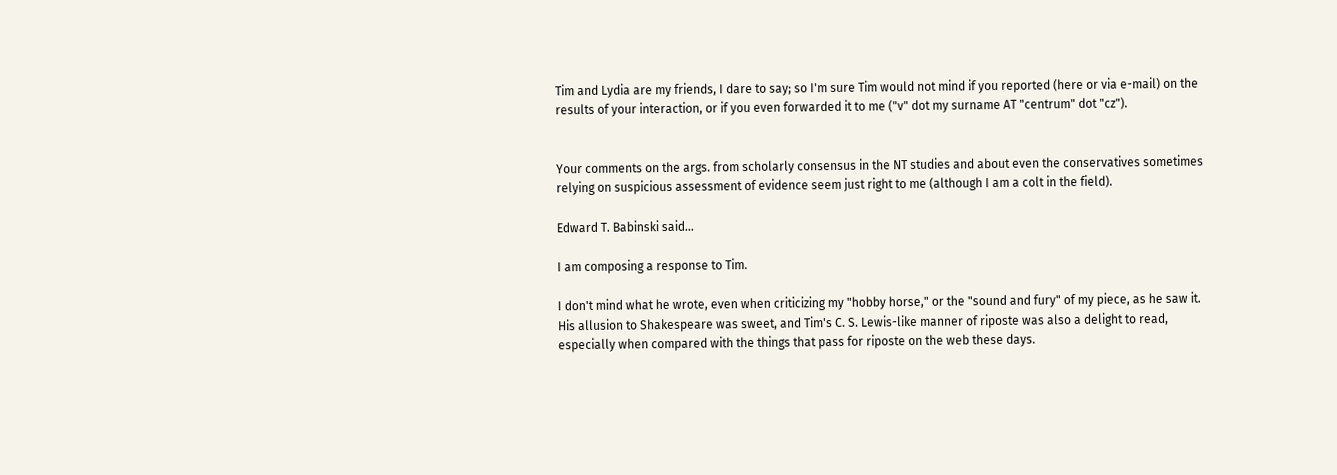Tim and Lydia are my friends, I dare to say; so I'm sure Tim would not mind if you reported (here or via e-mail) on the results of your interaction, or if you even forwarded it to me ("v" dot my surname AT "centrum" dot "cz").


Your comments on the args. from scholarly consensus in the NT studies and about even the conservatives sometimes relying on suspicious assessment of evidence seem just right to me (although I am a colt in the field).

Edward T. Babinski said...

I am composing a response to Tim.

I don't mind what he wrote, even when criticizing my "hobby horse," or the "sound and fury" of my piece, as he saw it. His allusion to Shakespeare was sweet, and Tim's C. S. Lewis-like manner of riposte was also a delight to read, especially when compared with the things that pass for riposte on the web these days.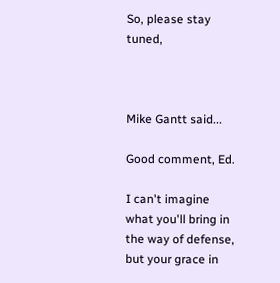So, please stay tuned,



Mike Gantt said...

Good comment, Ed.

I can't imagine what you'll bring in the way of defense, but your grace in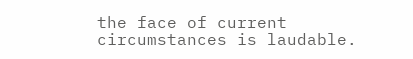the face of current circumstances is laudable.